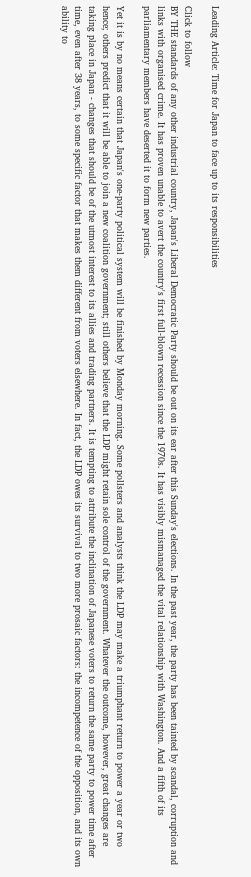Leading Article: Time for Japan to face up to its responsibilities

Click to follow
BY THE standards of any other industrial country, Japan's Liberal Democratic Party should be out on its ear after this Sunday's elections. In the past year, the party has been tainted by scandal, corruption and links with organised crime. It has proven unable to avert the country's first full-blown recession since the 1970s. It has visibly mismanaged the vital relationship with Washington. And a fifth of its parliamentary members have deserted it to form new parties.

Yet it is by no means certain that Japan's one-party political system will be finished by Monday morning. Some pollsters and analysts think the LDP may make a triumphant return to power a year or two hence; others predict that it will be able to join a new coalition government; still others believe that the LDP might retain sole control of the government. Whatever the outcome, however, great changes are taking place in Japan - changes that should be of the utmost interest to its allies and trading partners. It is tempting to attribute the inclination of Japanese voters to return the same party to power time after time, even after 38 years, to some specific factor that makes them different from voters elsewhere. In fact, the LDP owes its survival to two more prosaic factors: the incompetence of the opposition, and its own ability to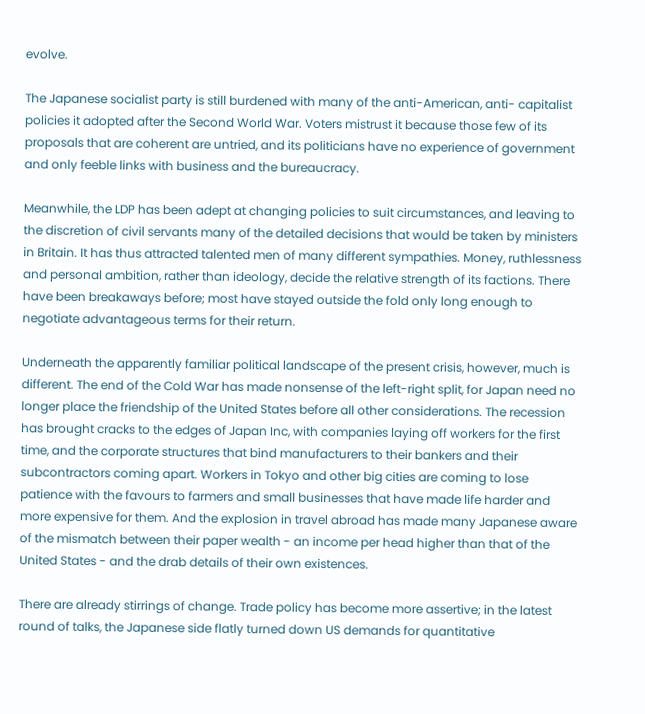evolve.

The Japanese socialist party is still burdened with many of the anti-American, anti- capitalist policies it adopted after the Second World War. Voters mistrust it because those few of its proposals that are coherent are untried, and its politicians have no experience of government and only feeble links with business and the bureaucracy.

Meanwhile, the LDP has been adept at changing policies to suit circumstances, and leaving to the discretion of civil servants many of the detailed decisions that would be taken by ministers in Britain. It has thus attracted talented men of many different sympathies. Money, ruthlessness and personal ambition, rather than ideology, decide the relative strength of its factions. There have been breakaways before; most have stayed outside the fold only long enough to negotiate advantageous terms for their return.

Underneath the apparently familiar political landscape of the present crisis, however, much is different. The end of the Cold War has made nonsense of the left-right split, for Japan need no longer place the friendship of the United States before all other considerations. The recession has brought cracks to the edges of Japan Inc, with companies laying off workers for the first time, and the corporate structures that bind manufacturers to their bankers and their subcontractors coming apart. Workers in Tokyo and other big cities are coming to lose patience with the favours to farmers and small businesses that have made life harder and more expensive for them. And the explosion in travel abroad has made many Japanese aware of the mismatch between their paper wealth - an income per head higher than that of the United States - and the drab details of their own existences.

There are already stirrings of change. Trade policy has become more assertive; in the latest round of talks, the Japanese side flatly turned down US demands for quantitative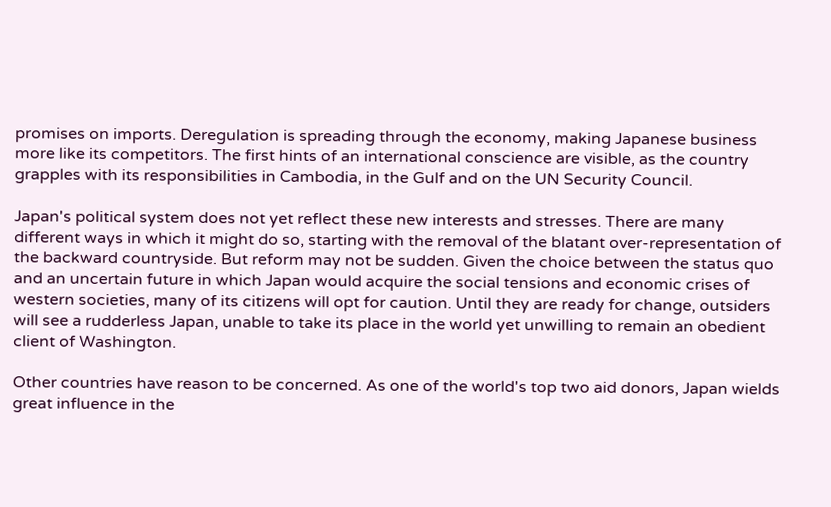promises on imports. Deregulation is spreading through the economy, making Japanese business more like its competitors. The first hints of an international conscience are visible, as the country grapples with its responsibilities in Cambodia, in the Gulf and on the UN Security Council.

Japan's political system does not yet reflect these new interests and stresses. There are many different ways in which it might do so, starting with the removal of the blatant over-representation of the backward countryside. But reform may not be sudden. Given the choice between the status quo and an uncertain future in which Japan would acquire the social tensions and economic crises of western societies, many of its citizens will opt for caution. Until they are ready for change, outsiders will see a rudderless Japan, unable to take its place in the world yet unwilling to remain an obedient client of Washington.

Other countries have reason to be concerned. As one of the world's top two aid donors, Japan wields great influence in the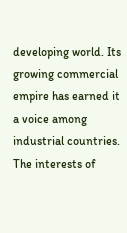developing world. Its growing commercial empire has earned it a voice among industrial countries. The interests of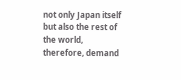not only Japan itself but also the rest of the world, therefore, demand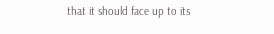that it should face up to its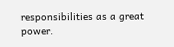responsibilities as a great power.